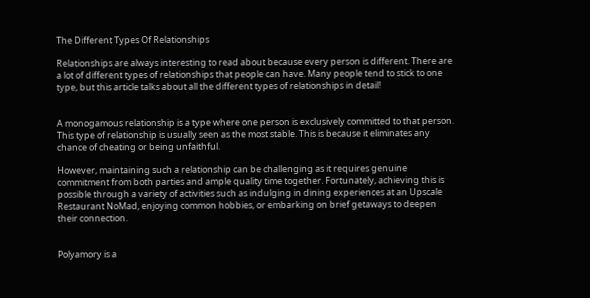The Different Types Of Relationships

Relationships are always interesting to read about because every person is different. There are a lot of different types of relationships that people can have. Many people tend to stick to one type, but this article talks about all the different types of relationships in detail!


A monogamous relationship is a type where one person is exclusively committed to that person. This type of relationship is usually seen as the most stable. This is because it eliminates any chance of cheating or being unfaithful.

However, maintaining such a relationship can be challenging as it requires genuine commitment from both parties and ample quality time together. Fortunately, achieving this is possible through a variety of activities such as indulging in dining experiences at an Upscale Restaurant NoMad, enjoying common hobbies, or embarking on brief getaways to deepen their connection.


Polyamory is a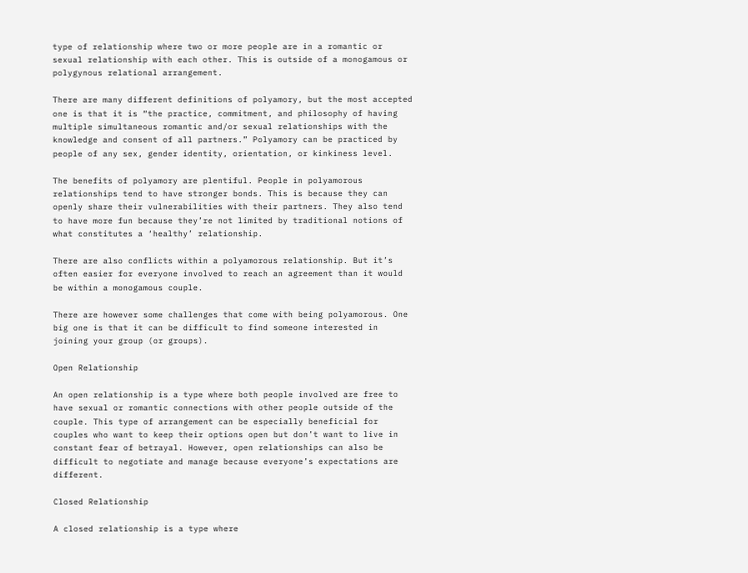type of relationship where two or more people are in a romantic or sexual relationship with each other. This is outside of a monogamous or polygynous relational arrangement.

There are many different definitions of polyamory, but the most accepted one is that it is “the practice, commitment, and philosophy of having multiple simultaneous romantic and/or sexual relationships with the knowledge and consent of all partners.” Polyamory can be practiced by people of any sex, gender identity, orientation, or kinkiness level.

The benefits of polyamory are plentiful. People in polyamorous relationships tend to have stronger bonds. This is because they can openly share their vulnerabilities with their partners. They also tend to have more fun because they’re not limited by traditional notions of what constitutes a ‘healthy’ relationship.

There are also conflicts within a polyamorous relationship. But it’s often easier for everyone involved to reach an agreement than it would be within a monogamous couple.

There are however some challenges that come with being polyamorous. One big one is that it can be difficult to find someone interested in joining your group (or groups).

Open Relationship

An open relationship is a type where both people involved are free to have sexual or romantic connections with other people outside of the couple. This type of arrangement can be especially beneficial for couples who want to keep their options open but don’t want to live in constant fear of betrayal. However, open relationships can also be difficult to negotiate and manage because everyone’s expectations are different.

Closed Relationship

A closed relationship is a type where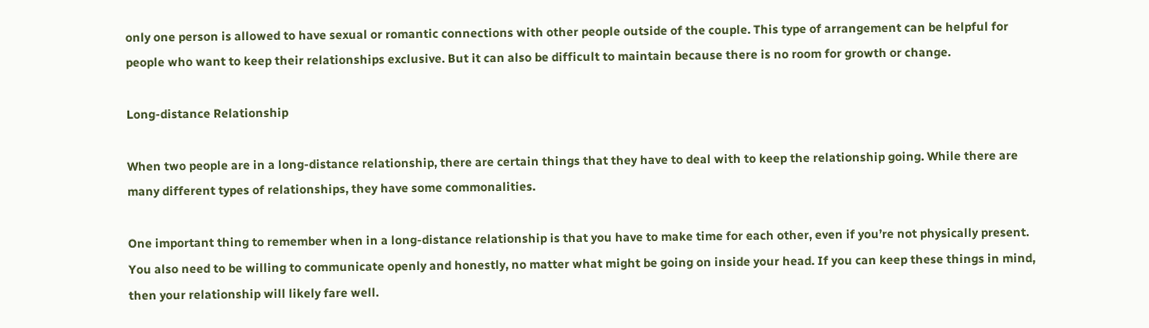only one person is allowed to have sexual or romantic connections with other people outside of the couple. This type of arrangement can be helpful for people who want to keep their relationships exclusive. But it can also be difficult to maintain because there is no room for growth or change.

Long-distance Relationship

When two people are in a long-distance relationship, there are certain things that they have to deal with to keep the relationship going. While there are many different types of relationships, they have some commonalities.

One important thing to remember when in a long-distance relationship is that you have to make time for each other, even if you’re not physically present. You also need to be willing to communicate openly and honestly, no matter what might be going on inside your head. If you can keep these things in mind, then your relationship will likely fare well.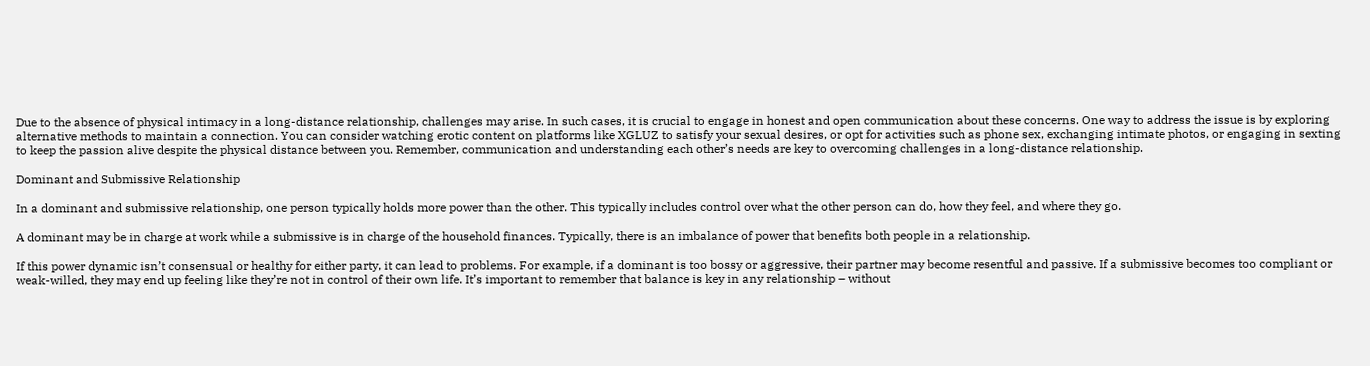Due to the absence of physical intimacy in a long-distance relationship, challenges may arise. In such cases, it is crucial to engage in honest and open communication about these concerns. One way to address the issue is by exploring alternative methods to maintain a connection. You can consider watching erotic content on platforms like XGLUZ to satisfy your sexual desires, or opt for activities such as phone sex, exchanging intimate photos, or engaging in sexting to keep the passion alive despite the physical distance between you. Remember, communication and understanding each other’s needs are key to overcoming challenges in a long-distance relationship.

Dominant and Submissive Relationship

In a dominant and submissive relationship, one person typically holds more power than the other. This typically includes control over what the other person can do, how they feel, and where they go.

A dominant may be in charge at work while a submissive is in charge of the household finances. Typically, there is an imbalance of power that benefits both people in a relationship.

If this power dynamic isn’t consensual or healthy for either party, it can lead to problems. For example, if a dominant is too bossy or aggressive, their partner may become resentful and passive. If a submissive becomes too compliant or weak-willed, they may end up feeling like they’re not in control of their own life. It’s important to remember that balance is key in any relationship – without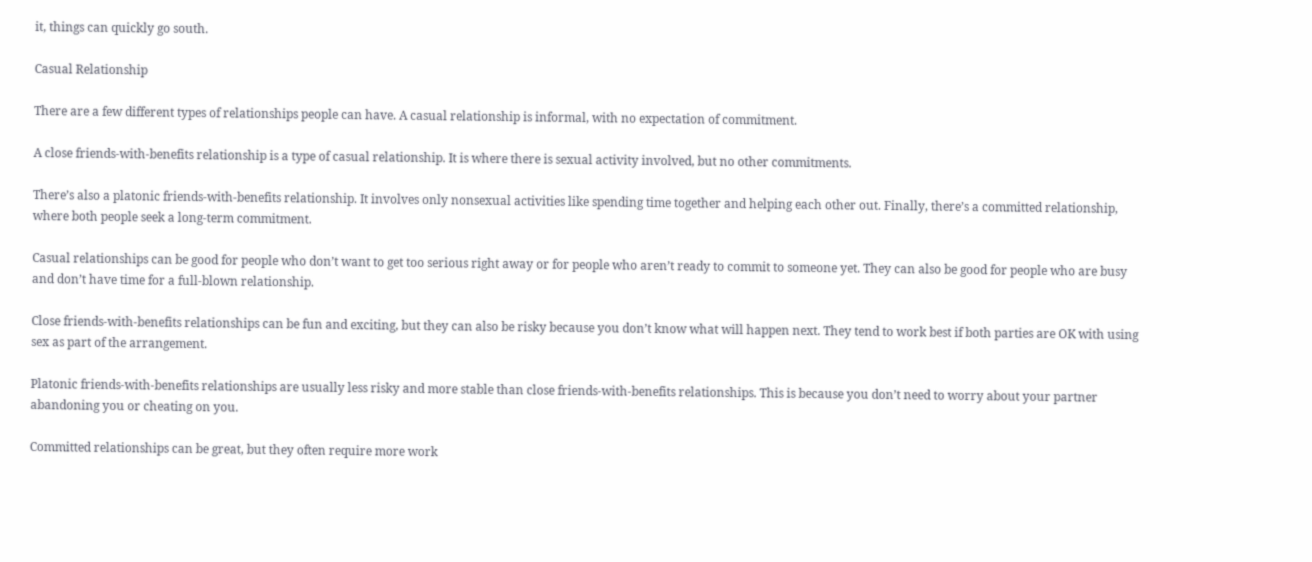it, things can quickly go south.

Casual Relationship

There are a few different types of relationships people can have. A casual relationship is informal, with no expectation of commitment.

A close friends-with-benefits relationship is a type of casual relationship. It is where there is sexual activity involved, but no other commitments.

There’s also a platonic friends-with-benefits relationship. It involves only nonsexual activities like spending time together and helping each other out. Finally, there’s a committed relationship, where both people seek a long-term commitment.

Casual relationships can be good for people who don’t want to get too serious right away or for people who aren’t ready to commit to someone yet. They can also be good for people who are busy and don’t have time for a full-blown relationship.

Close friends-with-benefits relationships can be fun and exciting, but they can also be risky because you don’t know what will happen next. They tend to work best if both parties are OK with using sex as part of the arrangement.

Platonic friends-with-benefits relationships are usually less risky and more stable than close friends-with-benefits relationships. This is because you don’t need to worry about your partner abandoning you or cheating on you.

Committed relationships can be great, but they often require more work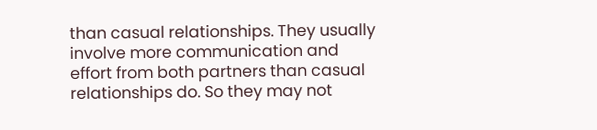than casual relationships. They usually involve more communication and effort from both partners than casual relationships do. So they may not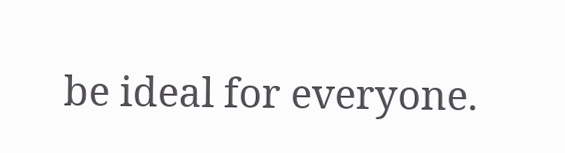be ideal for everyone.